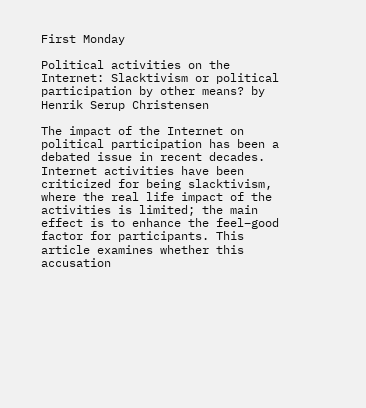First Monday

Political activities on the Internet: Slacktivism or political participation by other means? by Henrik Serup Christensen

The impact of the Internet on political participation has been a debated issue in recent decades. Internet activities have been criticized for being slacktivism, where the real life impact of the activities is limited; the main effect is to enhance the feel–good factor for participants. This article examines whether this accusation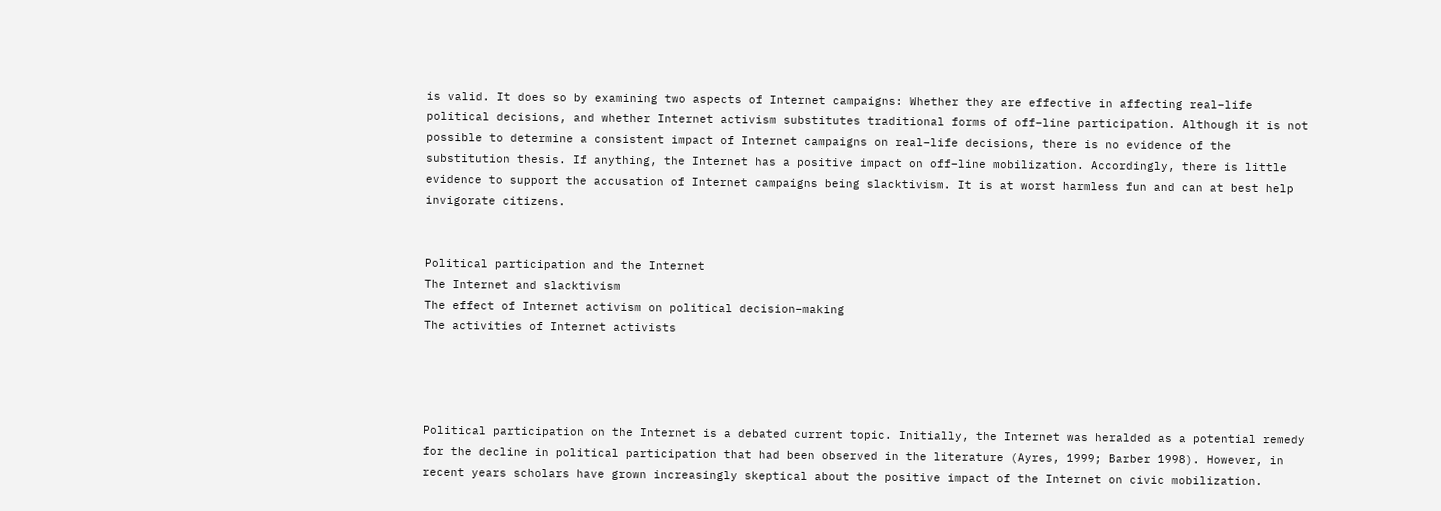is valid. It does so by examining two aspects of Internet campaigns: Whether they are effective in affecting real–life political decisions, and whether Internet activism substitutes traditional forms of off–line participation. Although it is not possible to determine a consistent impact of Internet campaigns on real–life decisions, there is no evidence of the substitution thesis. If anything, the Internet has a positive impact on off–line mobilization. Accordingly, there is little evidence to support the accusation of Internet campaigns being slacktivism. It is at worst harmless fun and can at best help invigorate citizens.


Political participation and the Internet
The Internet and slacktivism
The effect of Internet activism on political decision–making
The activities of Internet activists




Political participation on the Internet is a debated current topic. Initially, the Internet was heralded as a potential remedy for the decline in political participation that had been observed in the literature (Ayres, 1999; Barber 1998). However, in recent years scholars have grown increasingly skeptical about the positive impact of the Internet on civic mobilization.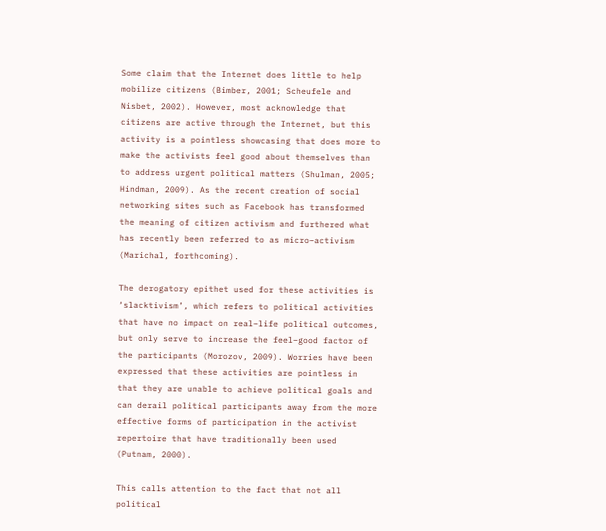Some claim that the Internet does little to help mobilize citizens (Bimber, 2001; Scheufele and Nisbet, 2002). However, most acknowledge that citizens are active through the Internet, but this activity is a pointless showcasing that does more to make the activists feel good about themselves than to address urgent political matters (Shulman, 2005; Hindman, 2009). As the recent creation of social networking sites such as Facebook has transformed the meaning of citizen activism and furthered what has recently been referred to as micro–activism (Marichal, forthcoming).

The derogatory epithet used for these activities is ‘slacktivism’, which refers to political activities that have no impact on real–life political outcomes, but only serve to increase the feel–good factor of the participants (Morozov, 2009). Worries have been expressed that these activities are pointless in that they are unable to achieve political goals and can derail political participants away from the more effective forms of participation in the activist repertoire that have traditionally been used (Putnam, 2000).

This calls attention to the fact that not all political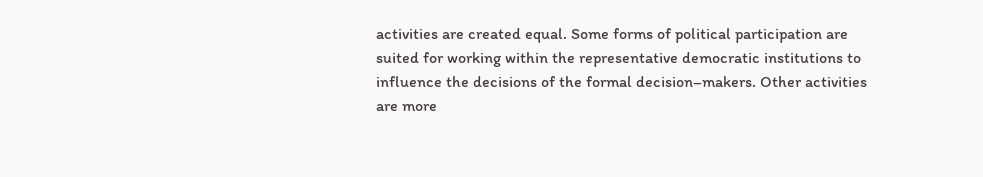activities are created equal. Some forms of political participation are suited for working within the representative democratic institutions to influence the decisions of the formal decision–makers. Other activities are more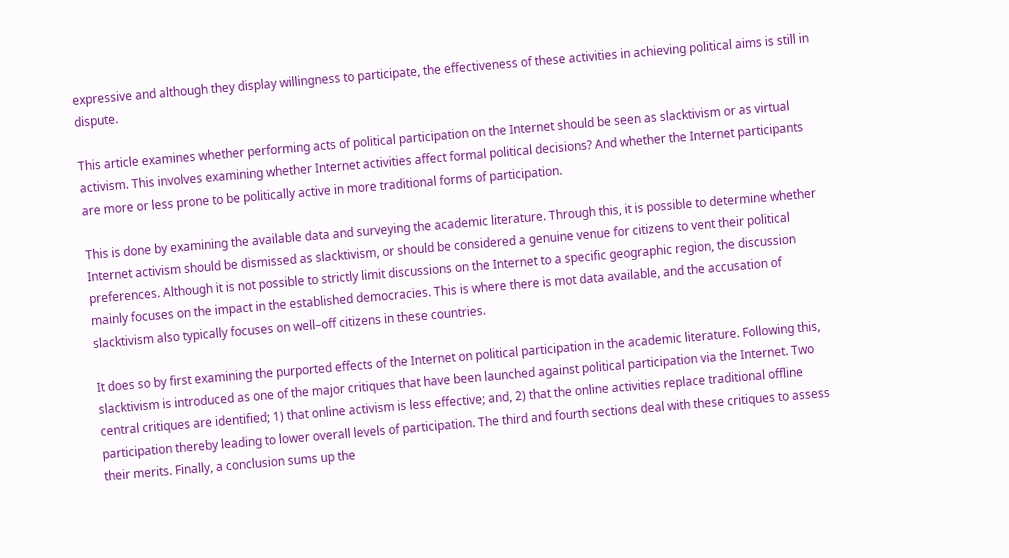expressive and although they display willingness to participate, the effectiveness of these activities in achieving political aims is still in dispute.

This article examines whether performing acts of political participation on the Internet should be seen as slacktivism or as virtual activism. This involves examining whether Internet activities affect formal political decisions? And whether the Internet participants are more or less prone to be politically active in more traditional forms of participation.

This is done by examining the available data and surveying the academic literature. Through this, it is possible to determine whether Internet activism should be dismissed as slacktivism, or should be considered a genuine venue for citizens to vent their political preferences. Although it is not possible to strictly limit discussions on the Internet to a specific geographic region, the discussion mainly focuses on the impact in the established democracies. This is where there is mot data available, and the accusation of slacktivism also typically focuses on well–off citizens in these countries.

It does so by first examining the purported effects of the Internet on political participation in the academic literature. Following this, slacktivism is introduced as one of the major critiques that have been launched against political participation via the Internet. Two central critiques are identified; 1) that online activism is less effective; and, 2) that the online activities replace traditional offline participation thereby leading to lower overall levels of participation. The third and fourth sections deal with these critiques to assess their merits. Finally, a conclusion sums up the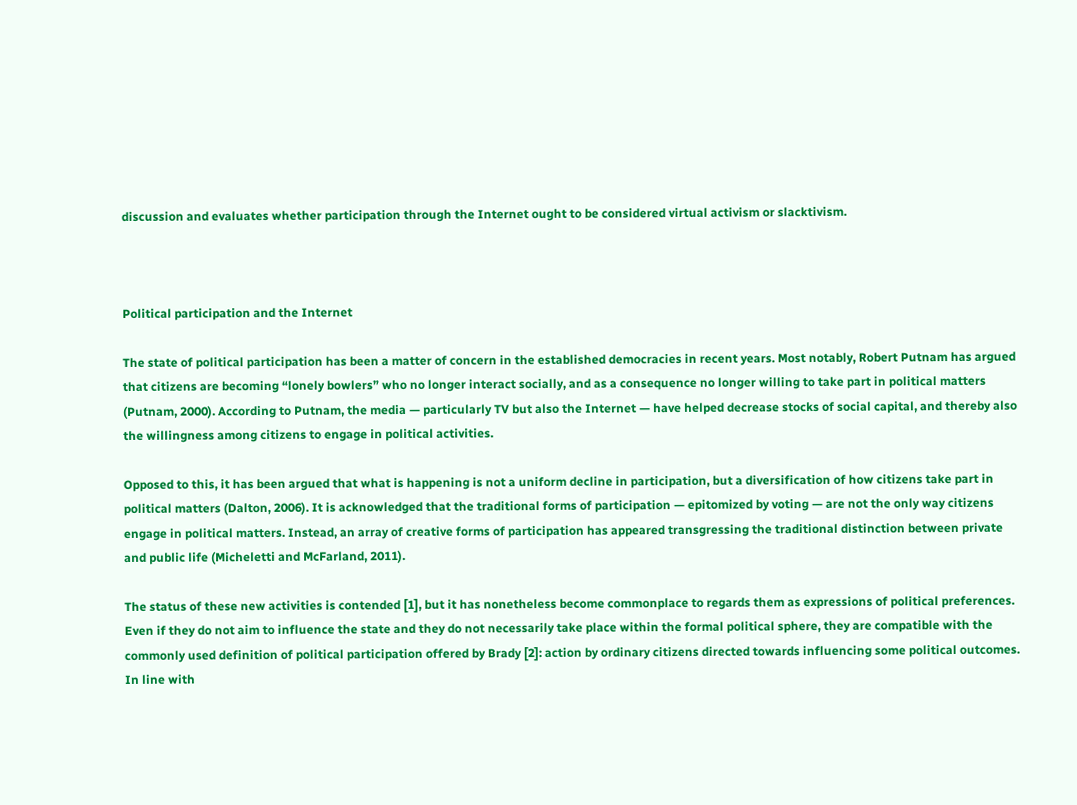discussion and evaluates whether participation through the Internet ought to be considered virtual activism or slacktivism.



Political participation and the Internet

The state of political participation has been a matter of concern in the established democracies in recent years. Most notably, Robert Putnam has argued that citizens are becoming “lonely bowlers” who no longer interact socially, and as a consequence no longer willing to take part in political matters (Putnam, 2000). According to Putnam, the media — particularly TV but also the Internet — have helped decrease stocks of social capital, and thereby also the willingness among citizens to engage in political activities.

Opposed to this, it has been argued that what is happening is not a uniform decline in participation, but a diversification of how citizens take part in political matters (Dalton, 2006). It is acknowledged that the traditional forms of participation — epitomized by voting — are not the only way citizens engage in political matters. Instead, an array of creative forms of participation has appeared transgressing the traditional distinction between private and public life (Micheletti and McFarland, 2011).

The status of these new activities is contended [1], but it has nonetheless become commonplace to regards them as expressions of political preferences. Even if they do not aim to influence the state and they do not necessarily take place within the formal political sphere, they are compatible with the commonly used definition of political participation offered by Brady [2]: action by ordinary citizens directed towards influencing some political outcomes. In line with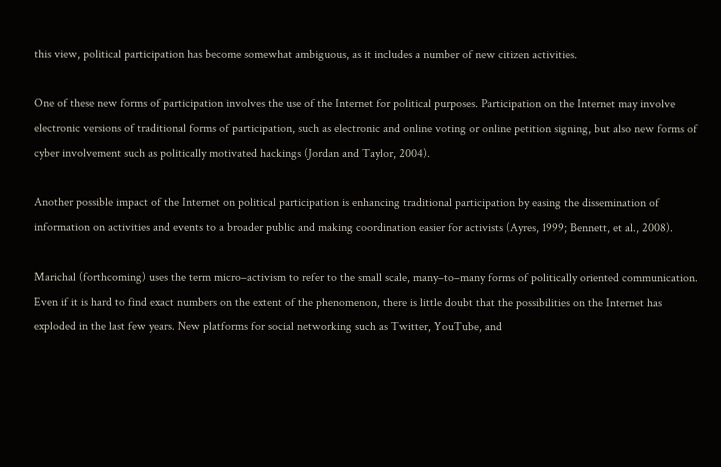this view, political participation has become somewhat ambiguous, as it includes a number of new citizen activities.

One of these new forms of participation involves the use of the Internet for political purposes. Participation on the Internet may involve electronic versions of traditional forms of participation, such as electronic and online voting or online petition signing, but also new forms of cyber involvement such as politically motivated hackings (Jordan and Taylor, 2004).

Another possible impact of the Internet on political participation is enhancing traditional participation by easing the dissemination of information on activities and events to a broader public and making coordination easier for activists (Ayres, 1999; Bennett, et al., 2008).

Marichal (forthcoming) uses the term micro–activism to refer to the small scale, many–to–many forms of politically oriented communication. Even if it is hard to find exact numbers on the extent of the phenomenon, there is little doubt that the possibilities on the Internet has exploded in the last few years. New platforms for social networking such as Twitter, YouTube, and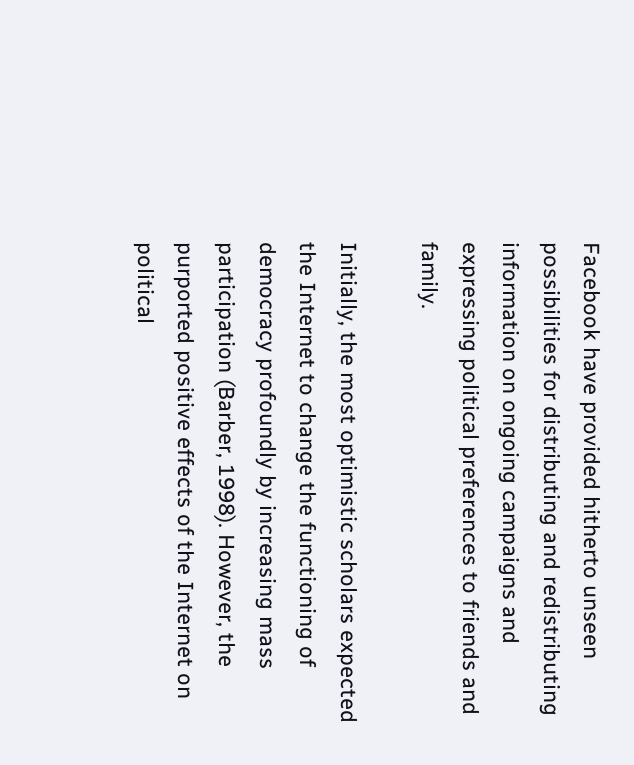Facebook have provided hitherto unseen possibilities for distributing and redistributing information on ongoing campaigns and expressing political preferences to friends and family.

Initially, the most optimistic scholars expected the Internet to change the functioning of democracy profoundly by increasing mass participation (Barber, 1998). However, the purported positive effects of the Internet on political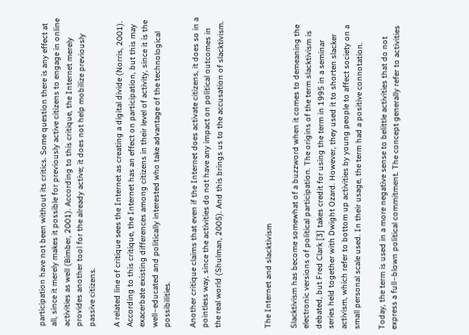participation have not been without its critics. Some question there is any effect at all, since it merely makes it possible for previously active citizens to engage in online activities as well (Bimber, 2001). According to this critique, the Internet merely provides another tool for the already active; it does not help mobilize previously passive citizens.

A related line of critique sees the Internet as creating a digital divide (Norris, 2001). According to this critique, the Internet has an effect on participation, but this may exacerbate existing differences among citizens in their level of activity, since it is the well–educated and politically interested who take advantage of the technological possibilities.

Another critique claims that even if the Internet does activate citizens, it does so in a pointless way, since the activities do not have any impact on political outcomes in the real world (Shulman, 2005). And this brings us to the accusation of slacktivism.



The Internet and slacktivism

Slacktivism has become somewhat of a buzzword when it comes to demeaning the electronic versions of political participation. The origins of the term slacktivism is debated, but Fred Clark [3] takes credit for using the term in 1995 in a seminar series held together with Dwight Ozard. However, they used it to shorten slacker activism, which refer to bottom up activities by young people to affect society on a small personal scale used. In their usage, the term had a positive connotation.

Today, the term is used in a more negative sense to belittle activities that do not express a full–blown political commitment. The concept generally refer to activities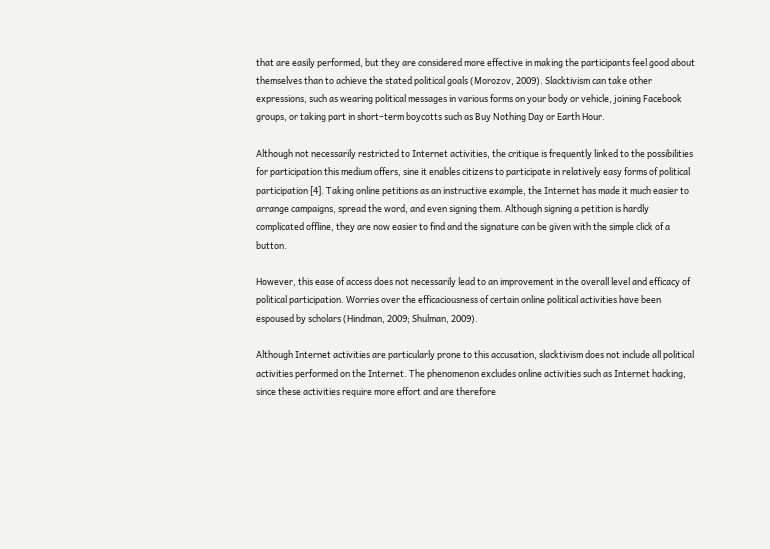that are easily performed, but they are considered more effective in making the participants feel good about themselves than to achieve the stated political goals (Morozov, 2009). Slacktivism can take other expressions, such as wearing political messages in various forms on your body or vehicle, joining Facebook groups, or taking part in short–term boycotts such as Buy Nothing Day or Earth Hour.

Although not necessarily restricted to Internet activities, the critique is frequently linked to the possibilities for participation this medium offers, sine it enables citizens to participate in relatively easy forms of political participation [4]. Taking online petitions as an instructive example, the Internet has made it much easier to arrange campaigns, spread the word, and even signing them. Although signing a petition is hardly complicated offline, they are now easier to find and the signature can be given with the simple click of a button.

However, this ease of access does not necessarily lead to an improvement in the overall level and efficacy of political participation. Worries over the efficaciousness of certain online political activities have been espoused by scholars (Hindman, 2009; Shulman, 2009).

Although Internet activities are particularly prone to this accusation, slacktivism does not include all political activities performed on the Internet. The phenomenon excludes online activities such as Internet hacking, since these activities require more effort and are therefore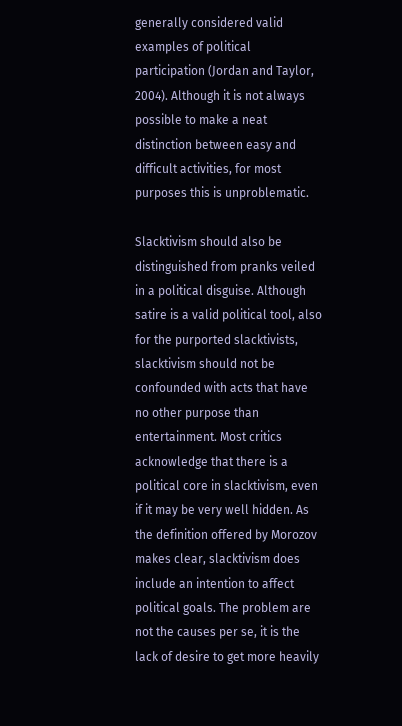generally considered valid examples of political participation (Jordan and Taylor, 2004). Although it is not always possible to make a neat distinction between easy and difficult activities, for most purposes this is unproblematic.

Slacktivism should also be distinguished from pranks veiled in a political disguise. Although satire is a valid political tool, also for the purported slacktivists, slacktivism should not be confounded with acts that have no other purpose than entertainment. Most critics acknowledge that there is a political core in slacktivism, even if it may be very well hidden. As the definition offered by Morozov makes clear, slacktivism does include an intention to affect political goals. The problem are not the causes per se, it is the lack of desire to get more heavily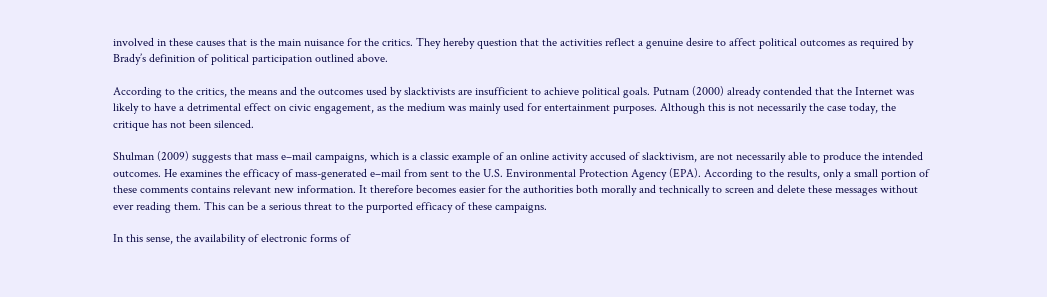involved in these causes that is the main nuisance for the critics. They hereby question that the activities reflect a genuine desire to affect political outcomes as required by Brady’s definition of political participation outlined above.

According to the critics, the means and the outcomes used by slacktivists are insufficient to achieve political goals. Putnam (2000) already contended that the Internet was likely to have a detrimental effect on civic engagement, as the medium was mainly used for entertainment purposes. Although this is not necessarily the case today, the critique has not been silenced.

Shulman (2009) suggests that mass e–mail campaigns, which is a classic example of an online activity accused of slacktivism, are not necessarily able to produce the intended outcomes. He examines the efficacy of mass-generated e–mail from sent to the U.S. Environmental Protection Agency (EPA). According to the results, only a small portion of these comments contains relevant new information. It therefore becomes easier for the authorities both morally and technically to screen and delete these messages without ever reading them. This can be a serious threat to the purported efficacy of these campaigns.

In this sense, the availability of electronic forms of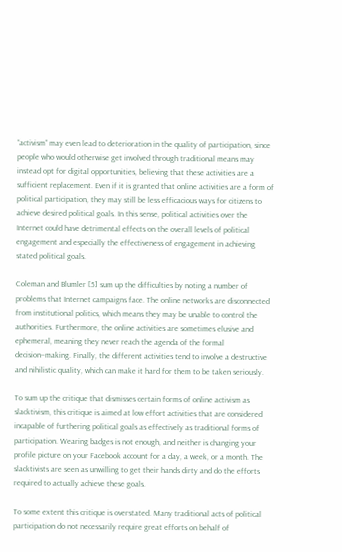“activism” may even lead to deterioration in the quality of participation, since people who would otherwise get involved through traditional means may instead opt for digital opportunities, believing that these activities are a sufficient replacement. Even if it is granted that online activities are a form of political participation, they may still be less efficacious ways for citizens to achieve desired political goals. In this sense, political activities over the Internet could have detrimental effects on the overall levels of political engagement and especially the effectiveness of engagement in achieving stated political goals.

Coleman and Blumler [5] sum up the difficulties by noting a number of problems that Internet campaigns face. The online networks are disconnected from institutional politics, which means they may be unable to control the authorities. Furthermore, the online activities are sometimes elusive and ephemeral, meaning they never reach the agenda of the formal decision–making. Finally, the different activities tend to involve a destructive and nihilistic quality, which can make it hard for them to be taken seriously.

To sum up the critique that dismisses certain forms of online activism as slacktivism, this critique is aimed at low effort activities that are considered incapable of furthering political goals as effectively as traditional forms of participation. Wearing badges is not enough, and neither is changing your profile picture on your Facebook account for a day, a week, or a month. The slacktivists are seen as unwilling to get their hands dirty and do the efforts required to actually achieve these goals.

To some extent this critique is overstated. Many traditional acts of political participation do not necessarily require great efforts on behalf of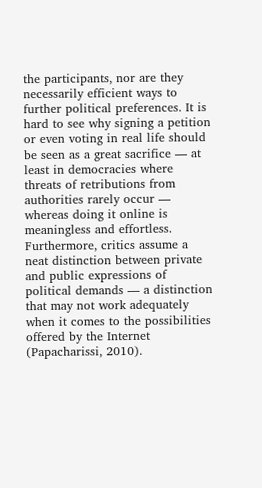the participants, nor are they necessarily efficient ways to further political preferences. It is hard to see why signing a petition or even voting in real life should be seen as a great sacrifice — at least in democracies where threats of retributions from authorities rarely occur — whereas doing it online is meaningless and effortless. Furthermore, critics assume a neat distinction between private and public expressions of political demands — a distinction that may not work adequately when it comes to the possibilities offered by the Internet (Papacharissi, 2010).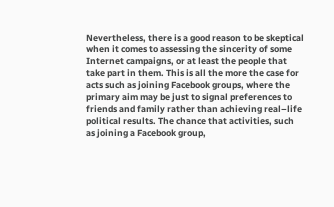Nevertheless, there is a good reason to be skeptical when it comes to assessing the sincerity of some Internet campaigns, or at least the people that take part in them. This is all the more the case for acts such as joining Facebook groups, where the primary aim may be just to signal preferences to friends and family rather than achieving real–life political results. The chance that activities, such as joining a Facebook group,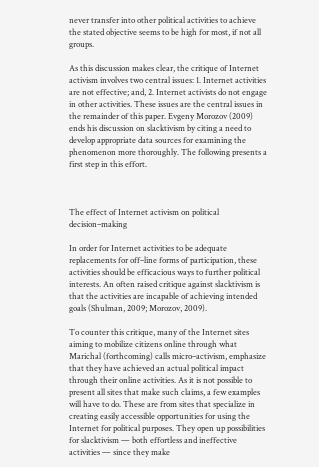never transfer into other political activities to achieve the stated objective seems to be high for most, if not all groups.

As this discussion makes clear, the critique of Internet activism involves two central issues: 1. Internet activities are not effective; and, 2. Internet activists do not engage in other activities. These issues are the central issues in the remainder of this paper. Evgeny Morozov (2009) ends his discussion on slacktivism by citing a need to develop appropriate data sources for examining the phenomenon more thoroughly. The following presents a first step in this effort.



The effect of Internet activism on political decision–making

In order for Internet activities to be adequate replacements for off–line forms of participation, these activities should be efficacious ways to further political interests. An often raised critique against slacktivism is that the activities are incapable of achieving intended goals (Shulman, 2009; Morozov, 2009).

To counter this critique, many of the Internet sites aiming to mobilize citizens online through what Marichal (forthcoming) calls micro–activism, emphasize that they have achieved an actual political impact through their online activities. As it is not possible to present all sites that make such claims, a few examples will have to do. These are from sites that specialize in creating easily accessible opportunities for using the Internet for political purposes. They open up possibilities for slacktivism — both effortless and ineffective activities — since they make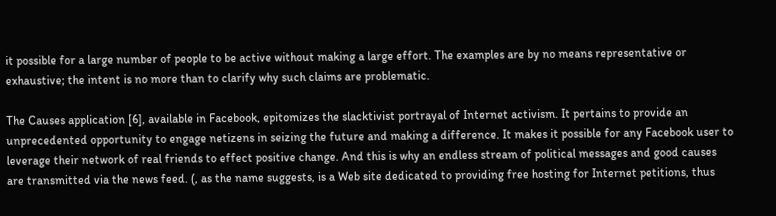it possible for a large number of people to be active without making a large effort. The examples are by no means representative or exhaustive; the intent is no more than to clarify why such claims are problematic.

The Causes application [6], available in Facebook, epitomizes the slacktivist portrayal of Internet activism. It pertains to provide an unprecedented opportunity to engage netizens in seizing the future and making a difference. It makes it possible for any Facebook user to leverage their network of real friends to effect positive change. And this is why an endless stream of political messages and good causes are transmitted via the news feed. (, as the name suggests, is a Web site dedicated to providing free hosting for Internet petitions, thus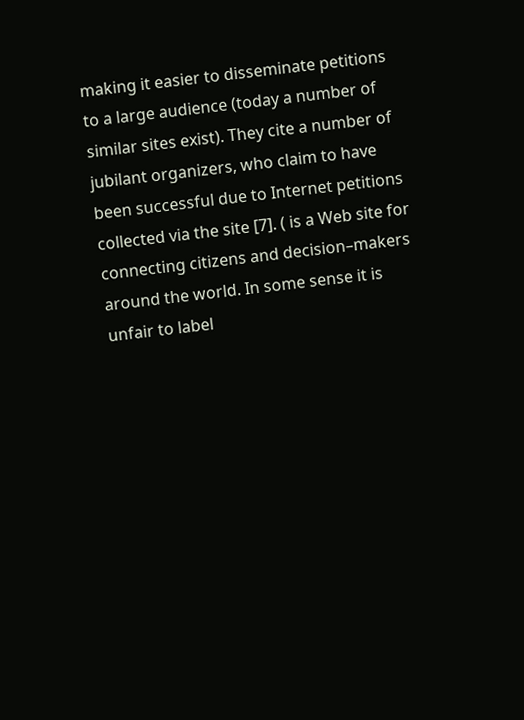making it easier to disseminate petitions to a large audience (today a number of similar sites exist). They cite a number of jubilant organizers, who claim to have been successful due to Internet petitions collected via the site [7]. ( is a Web site for connecting citizens and decision–makers around the world. In some sense it is unfair to label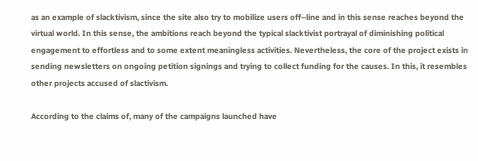as an example of slacktivism, since the site also try to mobilize users off–line and in this sense reaches beyond the virtual world. In this sense, the ambitions reach beyond the typical slacktivist portrayal of diminishing political engagement to effortless and to some extent meaningless activities. Nevertheless, the core of the project exists in sending newsletters on ongoing petition signings and trying to collect funding for the causes. In this, it resembles other projects accused of slactivism.

According to the claims of, many of the campaigns launched have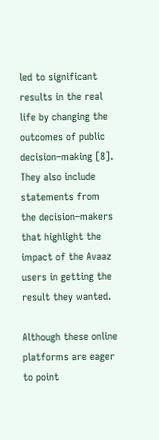led to significant results in the real life by changing the outcomes of public decision–making [8]. They also include statements from the decision–makers that highlight the impact of the Avaaz users in getting the result they wanted.

Although these online platforms are eager to point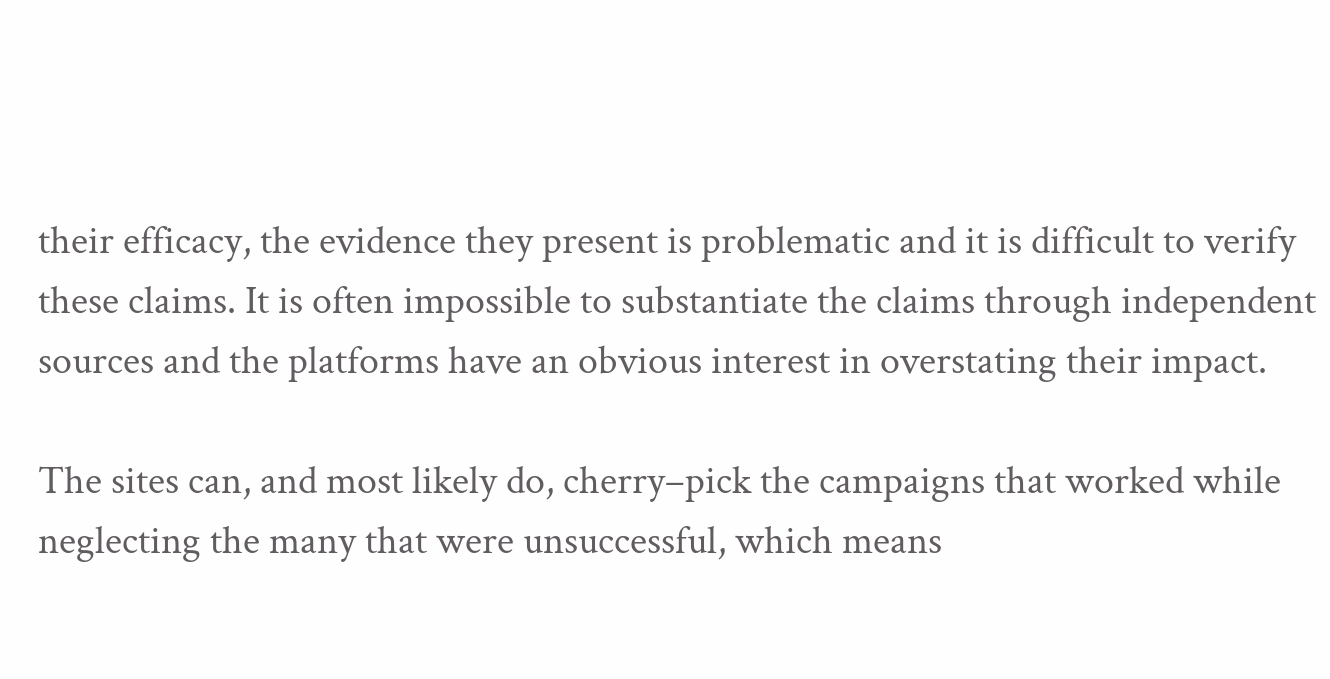their efficacy, the evidence they present is problematic and it is difficult to verify these claims. It is often impossible to substantiate the claims through independent sources and the platforms have an obvious interest in overstating their impact.

The sites can, and most likely do, cherry–pick the campaigns that worked while neglecting the many that were unsuccessful, which means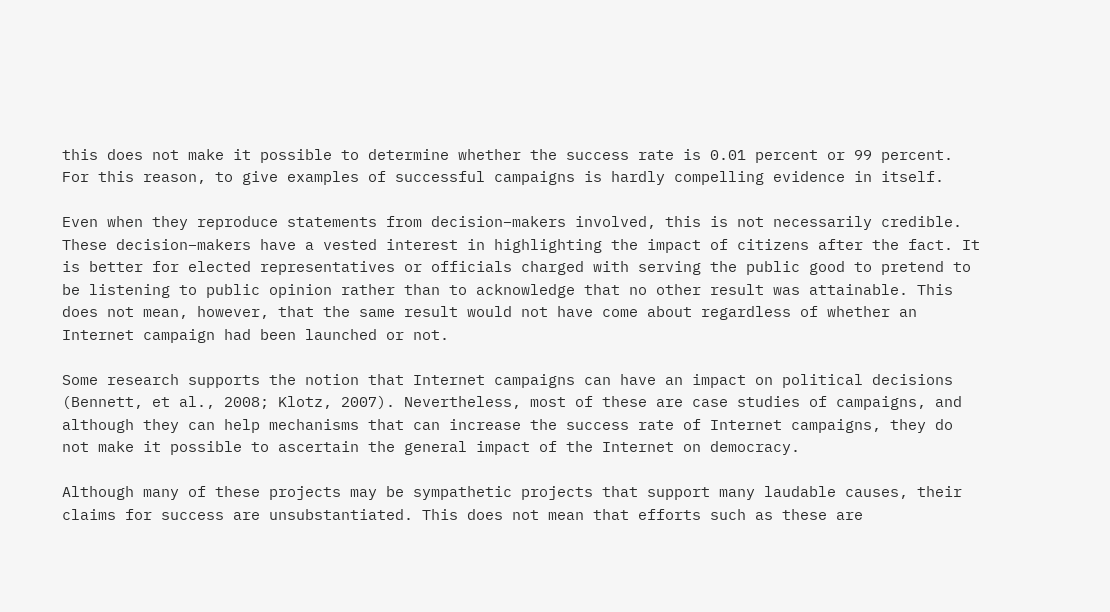this does not make it possible to determine whether the success rate is 0.01 percent or 99 percent. For this reason, to give examples of successful campaigns is hardly compelling evidence in itself.

Even when they reproduce statements from decision–makers involved, this is not necessarily credible. These decision–makers have a vested interest in highlighting the impact of citizens after the fact. It is better for elected representatives or officials charged with serving the public good to pretend to be listening to public opinion rather than to acknowledge that no other result was attainable. This does not mean, however, that the same result would not have come about regardless of whether an Internet campaign had been launched or not.

Some research supports the notion that Internet campaigns can have an impact on political decisions (Bennett, et al., 2008; Klotz, 2007). Nevertheless, most of these are case studies of campaigns, and although they can help mechanisms that can increase the success rate of Internet campaigns, they do not make it possible to ascertain the general impact of the Internet on democracy.

Although many of these projects may be sympathetic projects that support many laudable causes, their claims for success are unsubstantiated. This does not mean that efforts such as these are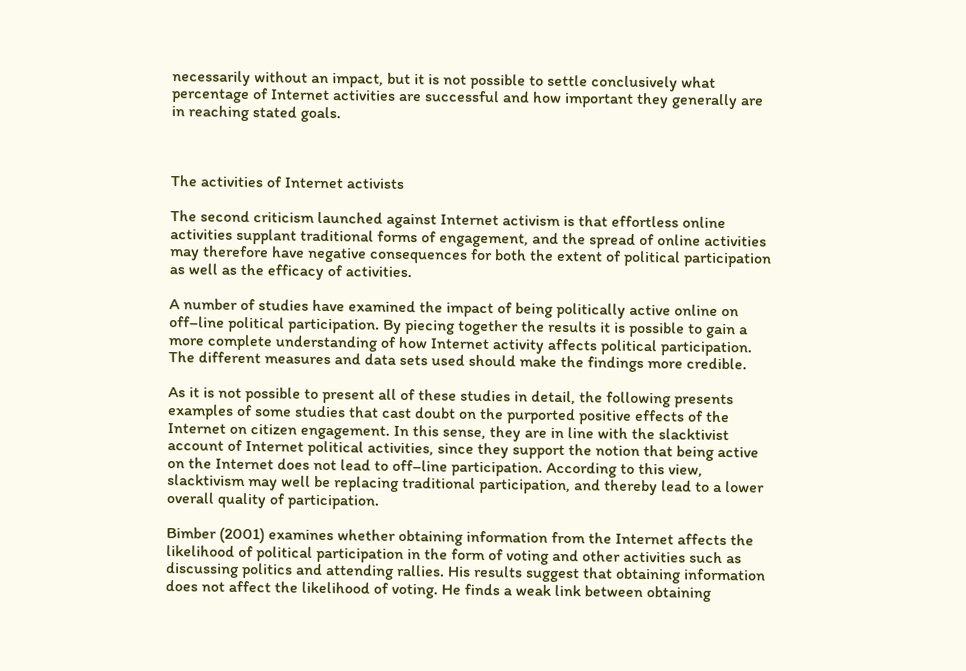necessarily without an impact, but it is not possible to settle conclusively what percentage of Internet activities are successful and how important they generally are in reaching stated goals.



The activities of Internet activists

The second criticism launched against Internet activism is that effortless online activities supplant traditional forms of engagement, and the spread of online activities may therefore have negative consequences for both the extent of political participation as well as the efficacy of activities.

A number of studies have examined the impact of being politically active online on off–line political participation. By piecing together the results it is possible to gain a more complete understanding of how Internet activity affects political participation. The different measures and data sets used should make the findings more credible.

As it is not possible to present all of these studies in detail, the following presents examples of some studies that cast doubt on the purported positive effects of the Internet on citizen engagement. In this sense, they are in line with the slacktivist account of Internet political activities, since they support the notion that being active on the Internet does not lead to off–line participation. According to this view, slacktivism may well be replacing traditional participation, and thereby lead to a lower overall quality of participation.

Bimber (2001) examines whether obtaining information from the Internet affects the likelihood of political participation in the form of voting and other activities such as discussing politics and attending rallies. His results suggest that obtaining information does not affect the likelihood of voting. He finds a weak link between obtaining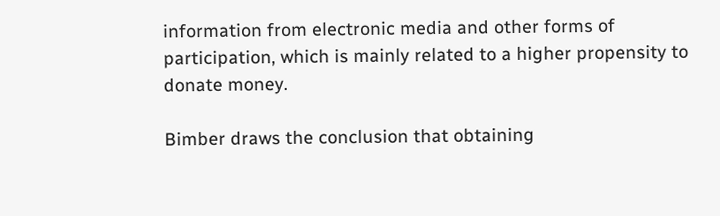information from electronic media and other forms of participation, which is mainly related to a higher propensity to donate money.

Bimber draws the conclusion that obtaining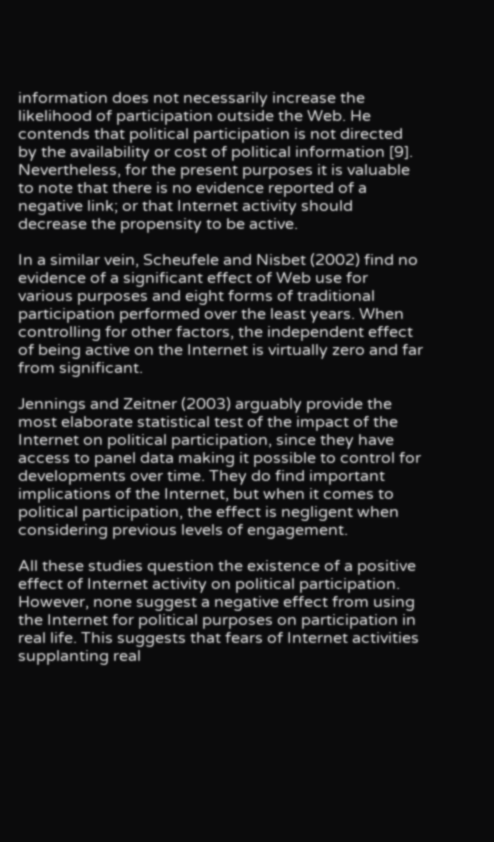information does not necessarily increase the likelihood of participation outside the Web. He contends that political participation is not directed by the availability or cost of political information [9]. Nevertheless, for the present purposes it is valuable to note that there is no evidence reported of a negative link; or that Internet activity should decrease the propensity to be active.

In a similar vein, Scheufele and Nisbet (2002) find no evidence of a significant effect of Web use for various purposes and eight forms of traditional participation performed over the least years. When controlling for other factors, the independent effect of being active on the Internet is virtually zero and far from significant.

Jennings and Zeitner (2003) arguably provide the most elaborate statistical test of the impact of the Internet on political participation, since they have access to panel data making it possible to control for developments over time. They do find important implications of the Internet, but when it comes to political participation, the effect is negligent when considering previous levels of engagement.

All these studies question the existence of a positive effect of Internet activity on political participation. However, none suggest a negative effect from using the Internet for political purposes on participation in real life. This suggests that fears of Internet activities supplanting real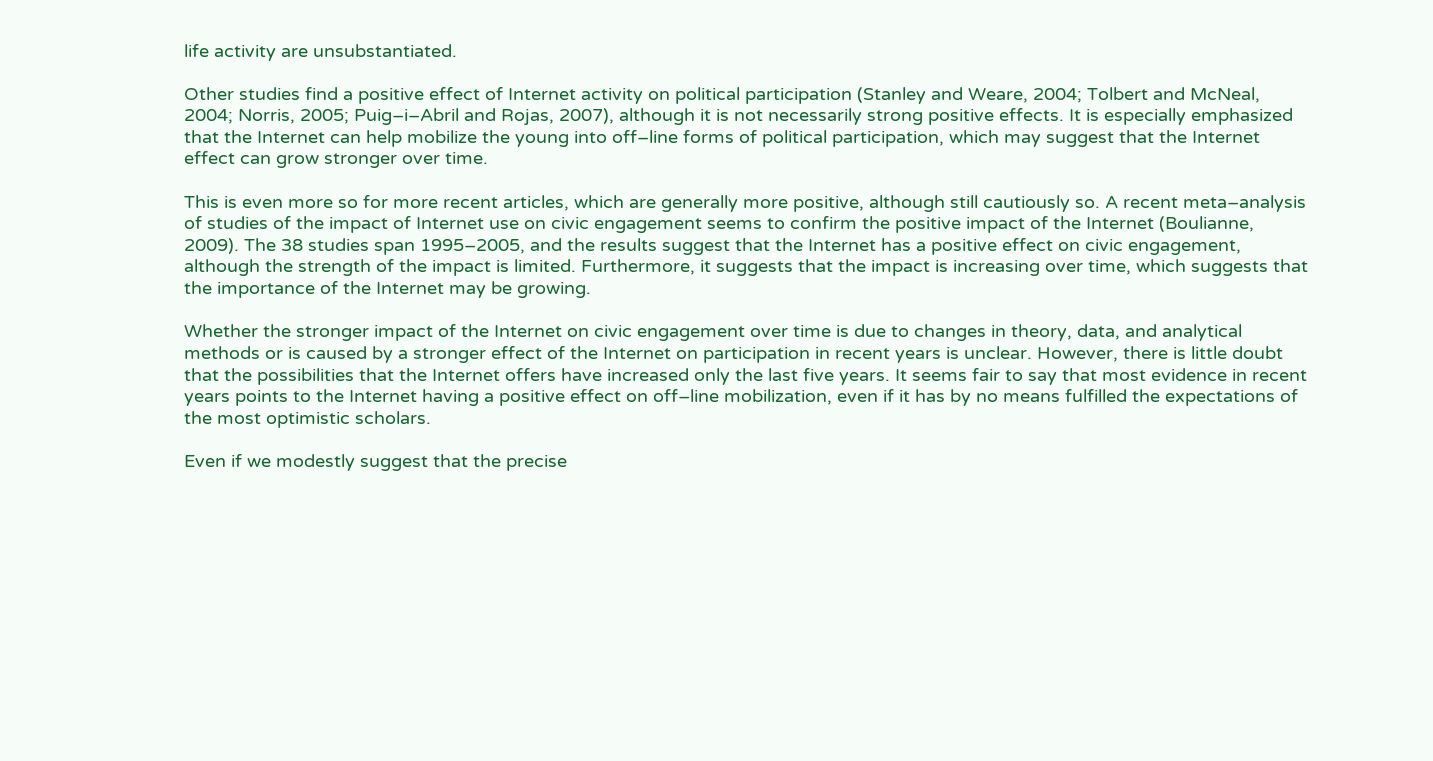life activity are unsubstantiated.

Other studies find a positive effect of Internet activity on political participation (Stanley and Weare, 2004; Tolbert and McNeal, 2004; Norris, 2005; Puig–i–Abril and Rojas, 2007), although it is not necessarily strong positive effects. It is especially emphasized that the Internet can help mobilize the young into off–line forms of political participation, which may suggest that the Internet effect can grow stronger over time.

This is even more so for more recent articles, which are generally more positive, although still cautiously so. A recent meta–analysis of studies of the impact of Internet use on civic engagement seems to confirm the positive impact of the Internet (Boulianne, 2009). The 38 studies span 1995–2005, and the results suggest that the Internet has a positive effect on civic engagement, although the strength of the impact is limited. Furthermore, it suggests that the impact is increasing over time, which suggests that the importance of the Internet may be growing.

Whether the stronger impact of the Internet on civic engagement over time is due to changes in theory, data, and analytical methods or is caused by a stronger effect of the Internet on participation in recent years is unclear. However, there is little doubt that the possibilities that the Internet offers have increased only the last five years. It seems fair to say that most evidence in recent years points to the Internet having a positive effect on off–line mobilization, even if it has by no means fulfilled the expectations of the most optimistic scholars.

Even if we modestly suggest that the precise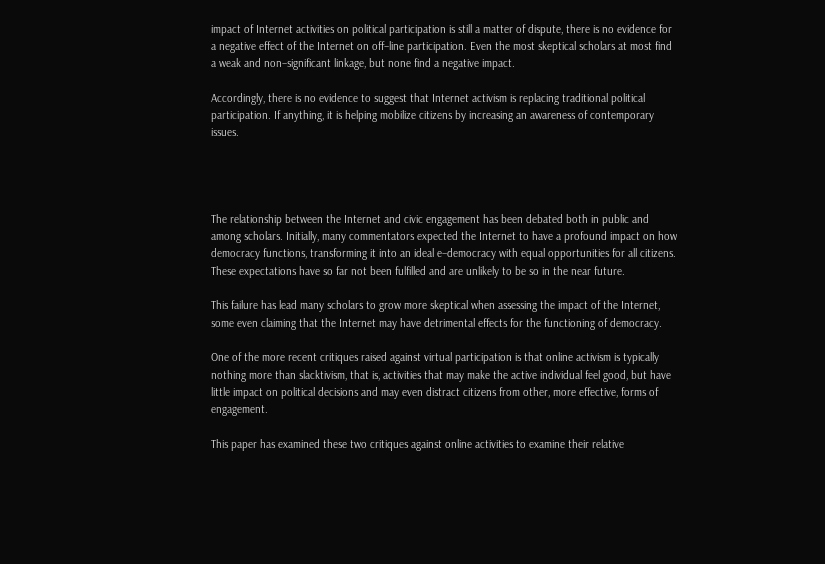impact of Internet activities on political participation is still a matter of dispute, there is no evidence for a negative effect of the Internet on off–line participation. Even the most skeptical scholars at most find a weak and non–significant linkage, but none find a negative impact.

Accordingly, there is no evidence to suggest that Internet activism is replacing traditional political participation. If anything, it is helping mobilize citizens by increasing an awareness of contemporary issues.




The relationship between the Internet and civic engagement has been debated both in public and among scholars. Initially, many commentators expected the Internet to have a profound impact on how democracy functions, transforming it into an ideal e–democracy with equal opportunities for all citizens. These expectations have so far not been fulfilled and are unlikely to be so in the near future.

This failure has lead many scholars to grow more skeptical when assessing the impact of the Internet, some even claiming that the Internet may have detrimental effects for the functioning of democracy.

One of the more recent critiques raised against virtual participation is that online activism is typically nothing more than slacktivism, that is, activities that may make the active individual feel good, but have little impact on political decisions and may even distract citizens from other, more effective, forms of engagement.

This paper has examined these two critiques against online activities to examine their relative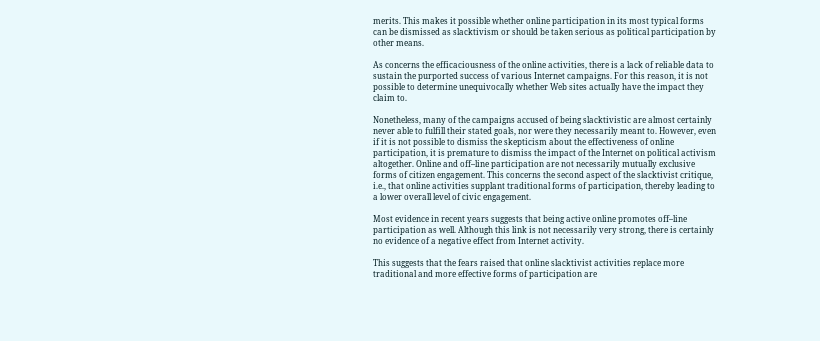merits. This makes it possible whether online participation in its most typical forms can be dismissed as slacktivism or should be taken serious as political participation by other means.

As concerns the efficaciousness of the online activities, there is a lack of reliable data to sustain the purported success of various Internet campaigns. For this reason, it is not possible to determine unequivocally whether Web sites actually have the impact they claim to.

Nonetheless, many of the campaigns accused of being slacktivistic are almost certainly never able to fulfill their stated goals, nor were they necessarily meant to. However, even if it is not possible to dismiss the skepticism about the effectiveness of online participation, it is premature to dismiss the impact of the Internet on political activism altogether. Online and off–line participation are not necessarily mutually exclusive forms of citizen engagement. This concerns the second aspect of the slacktivist critique, i.e., that online activities supplant traditional forms of participation, thereby leading to a lower overall level of civic engagement.

Most evidence in recent years suggests that being active online promotes off–line participation as well. Although this link is not necessarily very strong, there is certainly no evidence of a negative effect from Internet activity.

This suggests that the fears raised that online slacktivist activities replace more traditional and more effective forms of participation are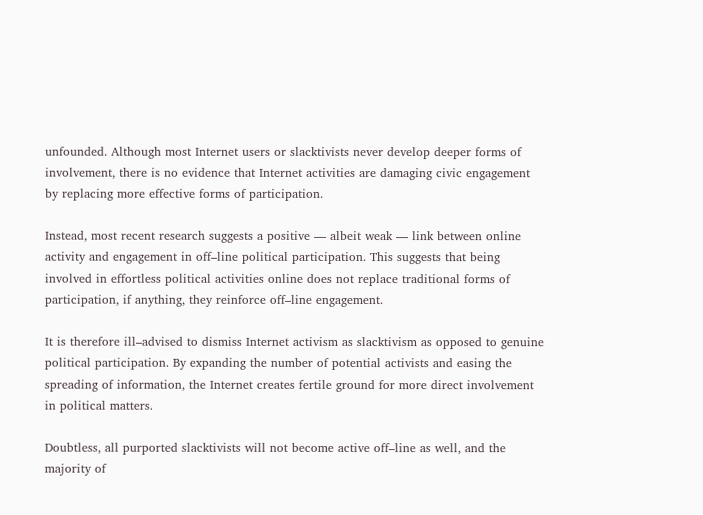unfounded. Although most Internet users or slacktivists never develop deeper forms of involvement, there is no evidence that Internet activities are damaging civic engagement by replacing more effective forms of participation.

Instead, most recent research suggests a positive — albeit weak — link between online activity and engagement in off–line political participation. This suggests that being involved in effortless political activities online does not replace traditional forms of participation, if anything, they reinforce off–line engagement.

It is therefore ill–advised to dismiss Internet activism as slacktivism as opposed to genuine political participation. By expanding the number of potential activists and easing the spreading of information, the Internet creates fertile ground for more direct involvement in political matters.

Doubtless, all purported slacktivists will not become active off–line as well, and the majority of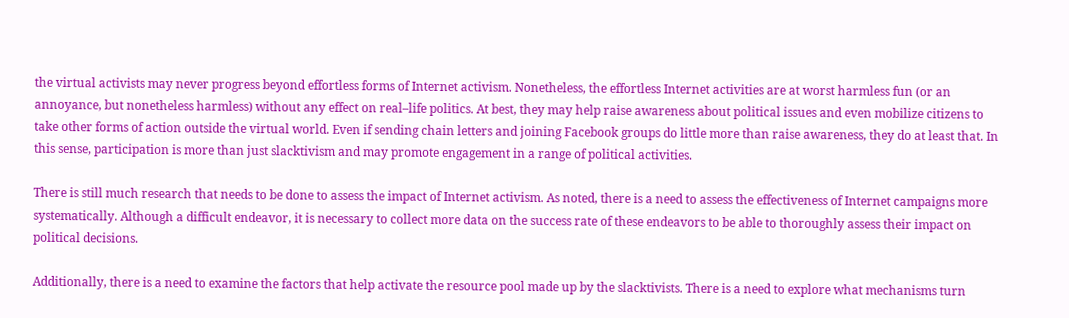the virtual activists may never progress beyond effortless forms of Internet activism. Nonetheless, the effortless Internet activities are at worst harmless fun (or an annoyance, but nonetheless harmless) without any effect on real–life politics. At best, they may help raise awareness about political issues and even mobilize citizens to take other forms of action outside the virtual world. Even if sending chain letters and joining Facebook groups do little more than raise awareness, they do at least that. In this sense, participation is more than just slacktivism and may promote engagement in a range of political activities.

There is still much research that needs to be done to assess the impact of Internet activism. As noted, there is a need to assess the effectiveness of Internet campaigns more systematically. Although a difficult endeavor, it is necessary to collect more data on the success rate of these endeavors to be able to thoroughly assess their impact on political decisions.

Additionally, there is a need to examine the factors that help activate the resource pool made up by the slacktivists. There is a need to explore what mechanisms turn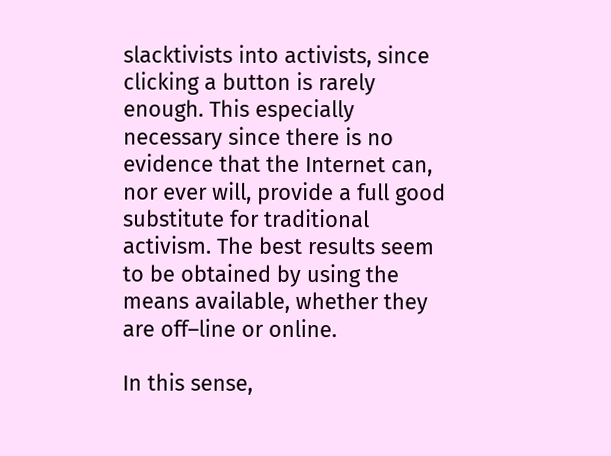slacktivists into activists, since clicking a button is rarely enough. This especially necessary since there is no evidence that the Internet can, nor ever will, provide a full good substitute for traditional activism. The best results seem to be obtained by using the means available, whether they are off–line or online.

In this sense,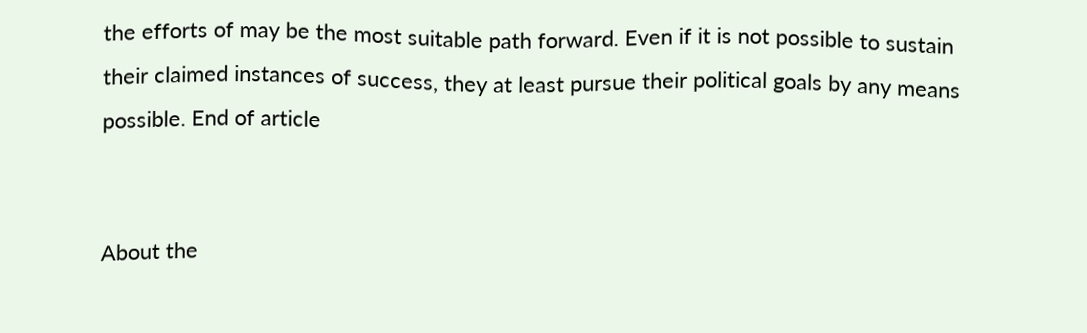the efforts of may be the most suitable path forward. Even if it is not possible to sustain their claimed instances of success, they at least pursue their political goals by any means possible. End of article


About the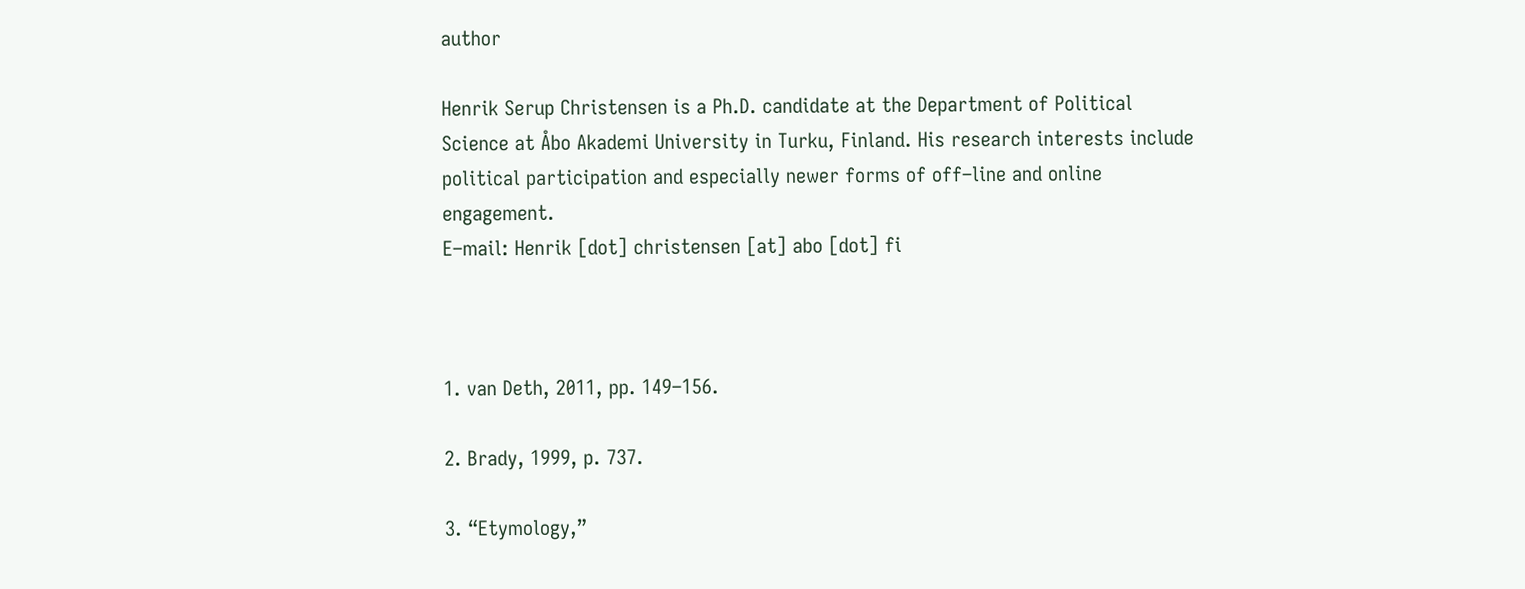author

Henrik Serup Christensen is a Ph.D. candidate at the Department of Political Science at Åbo Akademi University in Turku, Finland. His research interests include political participation and especially newer forms of off–line and online engagement.
E–mail: Henrik [dot] christensen [at] abo [dot] fi



1. van Deth, 2011, pp. 149–156.

2. Brady, 1999, p. 737.

3. “Etymology,”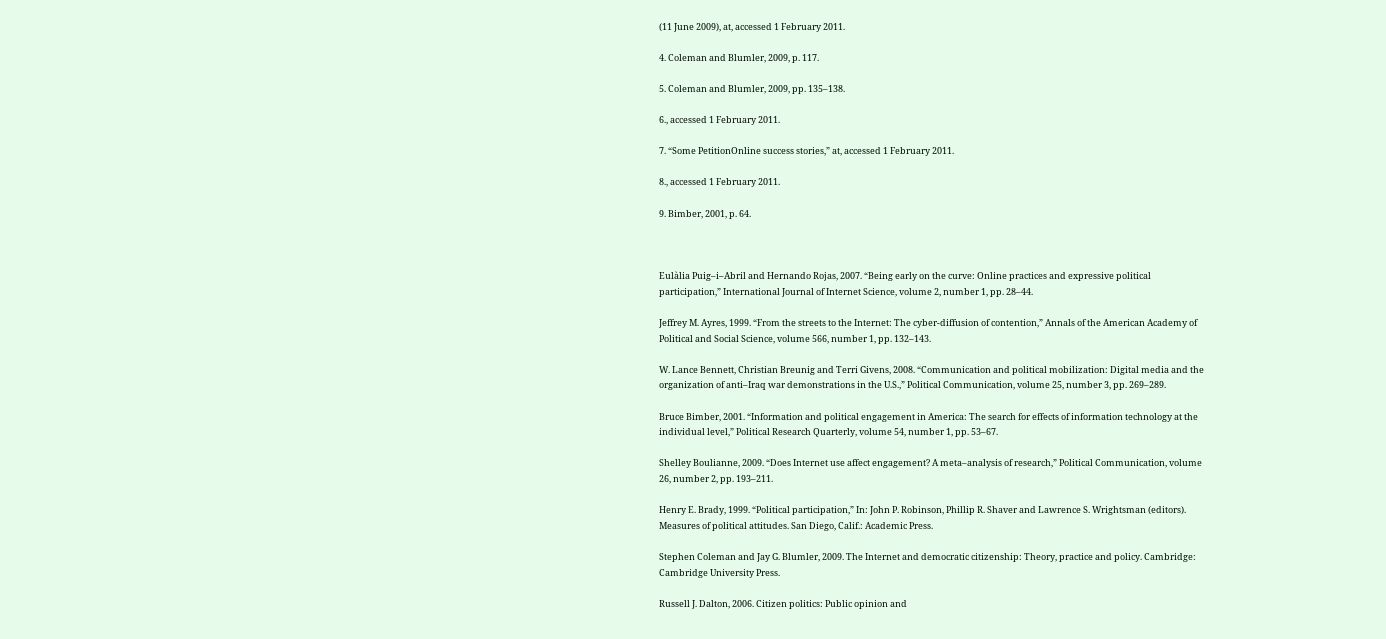(11 June 2009), at, accessed 1 February 2011.

4. Coleman and Blumler, 2009, p. 117.

5. Coleman and Blumler, 2009, pp. 135–138.

6., accessed 1 February 2011.

7. “Some PetitionOnline success stories,” at, accessed 1 February 2011.

8., accessed 1 February 2011.

9. Bimber, 2001, p. 64.



Eulàlia Puig–i–Abril and Hernando Rojas, 2007. “Being early on the curve: Online practices and expressive political participation,” International Journal of Internet Science, volume 2, number 1, pp. 28–44.

Jeffrey M. Ayres, 1999. “From the streets to the Internet: The cyber-diffusion of contention,” Annals of the American Academy of Political and Social Science, volume 566, number 1, pp. 132–143.

W. Lance Bennett, Christian Breunig and Terri Givens, 2008. “Communication and political mobilization: Digital media and the organization of anti–Iraq war demonstrations in the U.S.,” Political Communication, volume 25, number 3, pp. 269–289.

Bruce Bimber, 2001. “Information and political engagement in America: The search for effects of information technology at the individual level,” Political Research Quarterly, volume 54, number 1, pp. 53–67.

Shelley Boulianne, 2009. “Does Internet use affect engagement? A meta–analysis of research,” Political Communication, volume 26, number 2, pp. 193–211.

Henry E. Brady, 1999. “Political participation,” In: John P. Robinson, Phillip R. Shaver and Lawrence S. Wrightsman (editors). Measures of political attitudes. San Diego, Calif.: Academic Press.

Stephen Coleman and Jay G. Blumler, 2009. The Internet and democratic citizenship: Theory, practice and policy. Cambridge: Cambridge University Press.

Russell J. Dalton, 2006. Citizen politics: Public opinion and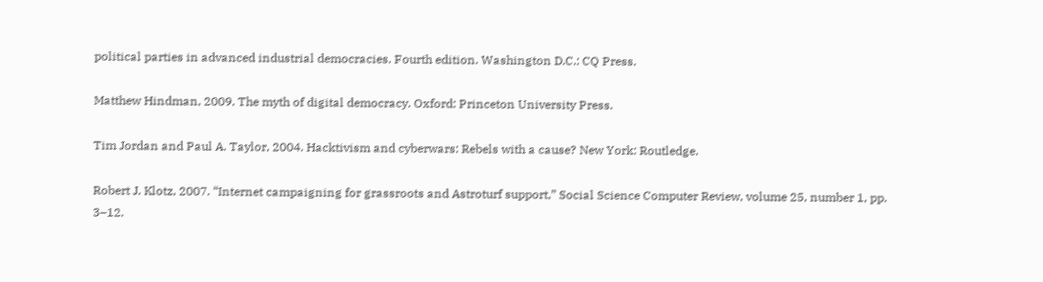political parties in advanced industrial democracies. Fourth edition. Washington D.C.: CQ Press.

Matthew Hindman, 2009. The myth of digital democracy. Oxford: Princeton University Press.

Tim Jordan and Paul A. Taylor, 2004. Hacktivism and cyberwars: Rebels with a cause? New York: Routledge.

Robert J. Klotz, 2007. “Internet campaigning for grassroots and Astroturf support,” Social Science Computer Review, volume 25, number 1, pp. 3–12.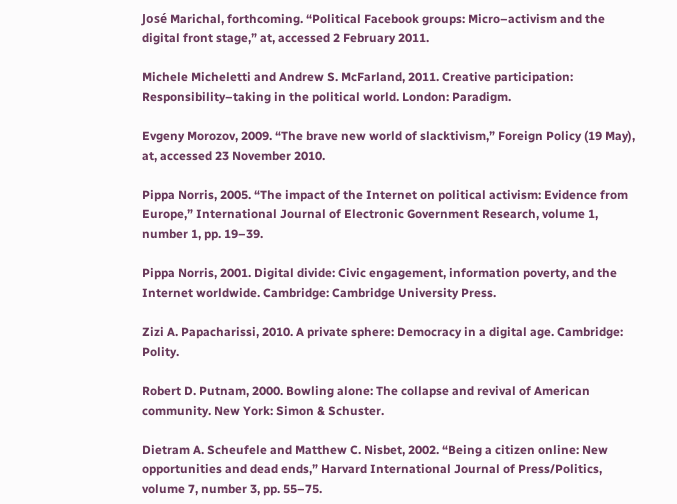José Marichal, forthcoming. “Political Facebook groups: Micro–activism and the digital front stage,” at, accessed 2 February 2011.

Michele Micheletti and Andrew S. McFarland, 2011. Creative participation: Responsibility–taking in the political world. London: Paradigm.

Evgeny Morozov, 2009. “The brave new world of slacktivism,” Foreign Policy (19 May), at, accessed 23 November 2010.

Pippa Norris, 2005. “The impact of the Internet on political activism: Evidence from Europe,” International Journal of Electronic Government Research, volume 1, number 1, pp. 19–39.

Pippa Norris, 2001. Digital divide: Civic engagement, information poverty, and the Internet worldwide. Cambridge: Cambridge University Press.

Zizi A. Papacharissi, 2010. A private sphere: Democracy in a digital age. Cambridge: Polity.

Robert D. Putnam, 2000. Bowling alone: The collapse and revival of American community. New York: Simon & Schuster.

Dietram A. Scheufele and Matthew C. Nisbet, 2002. “Being a citizen online: New opportunities and dead ends,” Harvard International Journal of Press/Politics, volume 7, number 3, pp. 55–75.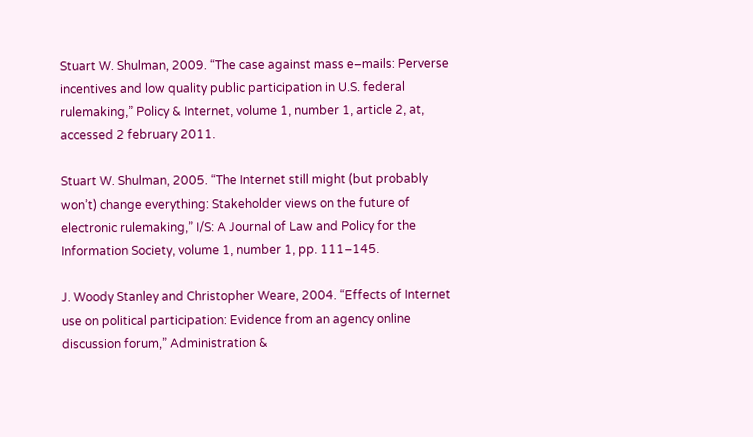Stuart W. Shulman, 2009. “The case against mass e–mails: Perverse incentives and low quality public participation in U.S. federal rulemaking,” Policy & Internet, volume 1, number 1, article 2, at, accessed 2 february 2011.

Stuart W. Shulman, 2005. “The Internet still might (but probably won’t) change everything: Stakeholder views on the future of electronic rulemaking,” I/S: A Journal of Law and Policy for the Information Society, volume 1, number 1, pp. 111–145.

J. Woody Stanley and Christopher Weare, 2004. “Effects of Internet use on political participation: Evidence from an agency online discussion forum,” Administration &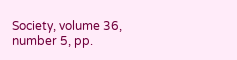Society, volume 36, number 5, pp.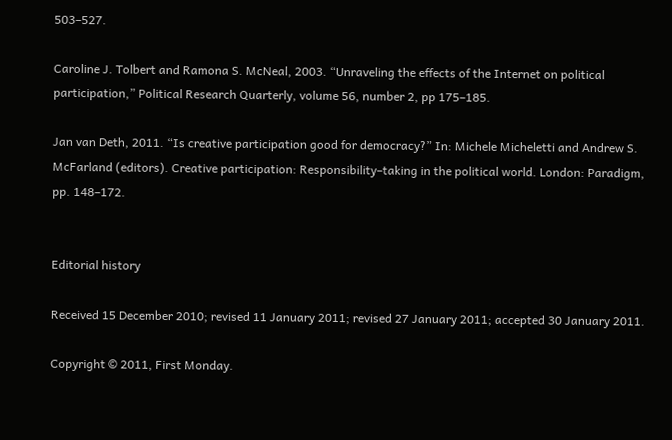503–527.

Caroline J. Tolbert and Ramona S. McNeal, 2003. “Unraveling the effects of the Internet on political participation,” Political Research Quarterly, volume 56, number 2, pp 175–185.

Jan van Deth, 2011. “Is creative participation good for democracy?” In: Michele Micheletti and Andrew S. McFarland (editors). Creative participation: Responsibility–taking in the political world. London: Paradigm, pp. 148–172.


Editorial history

Received 15 December 2010; revised 11 January 2011; revised 27 January 2011; accepted 30 January 2011.

Copyright © 2011, First Monday.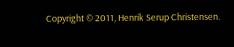Copyright © 2011, Henrik Serup Christensen.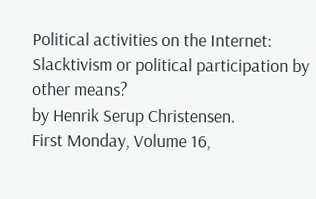Political activities on the Internet: Slacktivism or political participation by other means?
by Henrik Serup Christensen.
First Monday, Volume 16,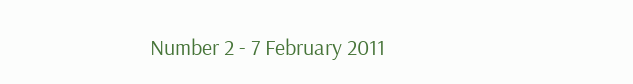Number 2 - 7 February 2011